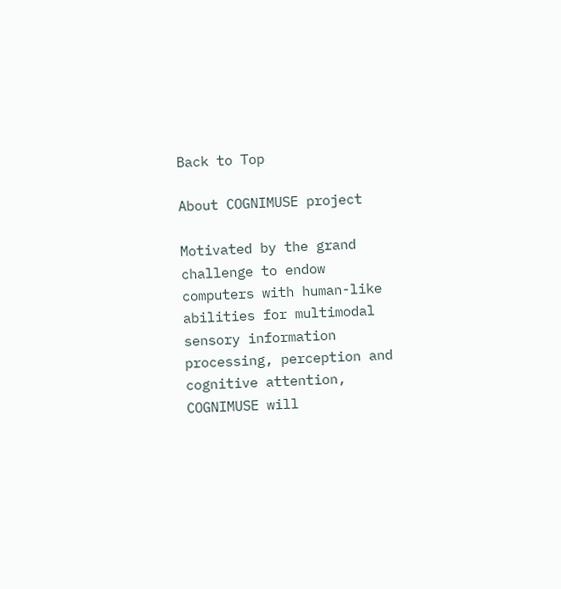Back to Top

About COGNIMUSE project

Motivated by the grand challenge to endow computers with human-like abilities for multimodal sensory information processing, perception and cognitive attention, COGNIMUSE will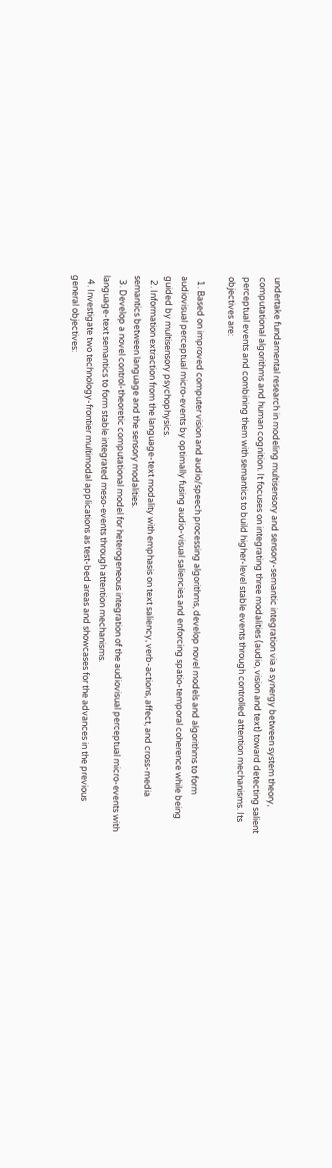undertake fundamental research in modeling multisensory and sensory-semantic integration via a synergy between system theory, computational algorithms and human cognition. It focuses on integrating three modalities (audio, vision and text) toward detecting salient perceptual events and combining them with semantics to build higher-level stable events through controlled attention mechanisms. Its objectives are:

  1. Based on improved computer vision and audio/speech processing algorithms, develop novel models and algorithms to form audiovisual perceptual micro-events by optimally fusing audio-visual saliencies and enforcing spatio-temporal coherence while being guided by multisensory psychophysics.
  2. Information extraction from the language-text modality with emphasis on text saliency, verb-actions, affect, and cross-media semantics between language and the sensory modalities.
  3. Develop a novel control-theoretic computational model for heterogeneous integration of the audiovisual perceptual micro-events with language-text semantics to form stable integrated meso-events through attention mechanisms.
  4. Investigate two technology-frontier multimodal applications as test-bed areas and showcases for the advances in the previous general objectives: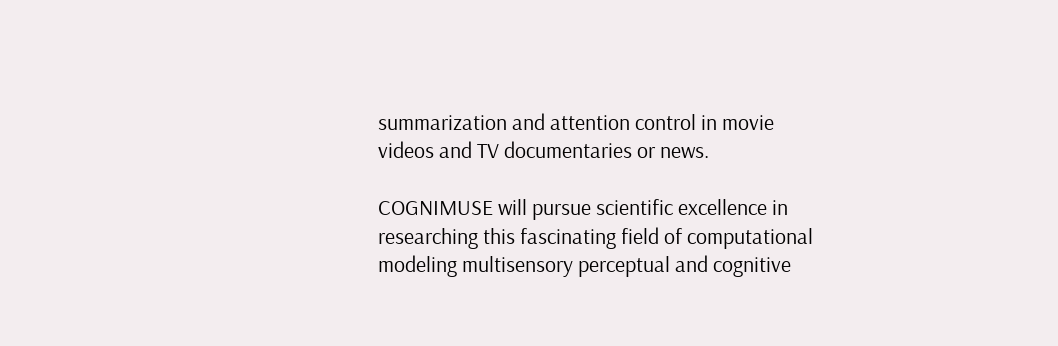summarization and attention control in movie videos and TV documentaries or news.

COGNIMUSE will pursue scientific excellence in researching this fascinating field of computational modeling multisensory perceptual and cognitive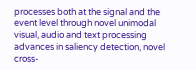processes both at the signal and the event level through novel unimodal visual, audio and text processing advances in saliency detection, novel cross-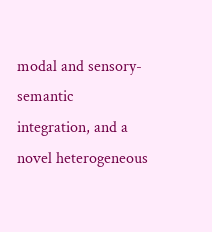modal and sensory-semantic integration, and a novel heterogeneous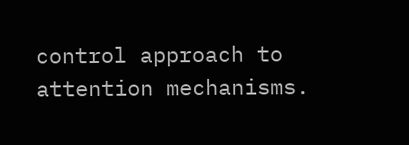control approach to attention mechanisms.